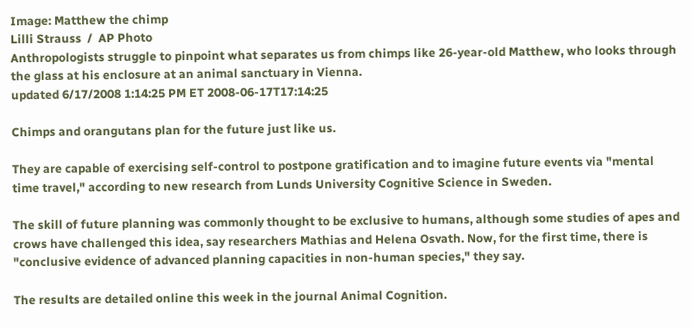Image: Matthew the chimp
Lilli Strauss  /  AP Photo
Anthropologists struggle to pinpoint what separates us from chimps like 26-year-old Matthew, who looks through the glass at his enclosure at an animal sanctuary in Vienna.
updated 6/17/2008 1:14:25 PM ET 2008-06-17T17:14:25

Chimps and orangutans plan for the future just like us.

They are capable of exercising self-control to postpone gratification and to imagine future events via "mental time travel," according to new research from Lunds University Cognitive Science in Sweden.

The skill of future planning was commonly thought to be exclusive to humans, although some studies of apes and crows have challenged this idea, say researchers Mathias and Helena Osvath. Now, for the first time, there is "conclusive evidence of advanced planning capacities in non-human species," they say.

The results are detailed online this week in the journal Animal Cognition.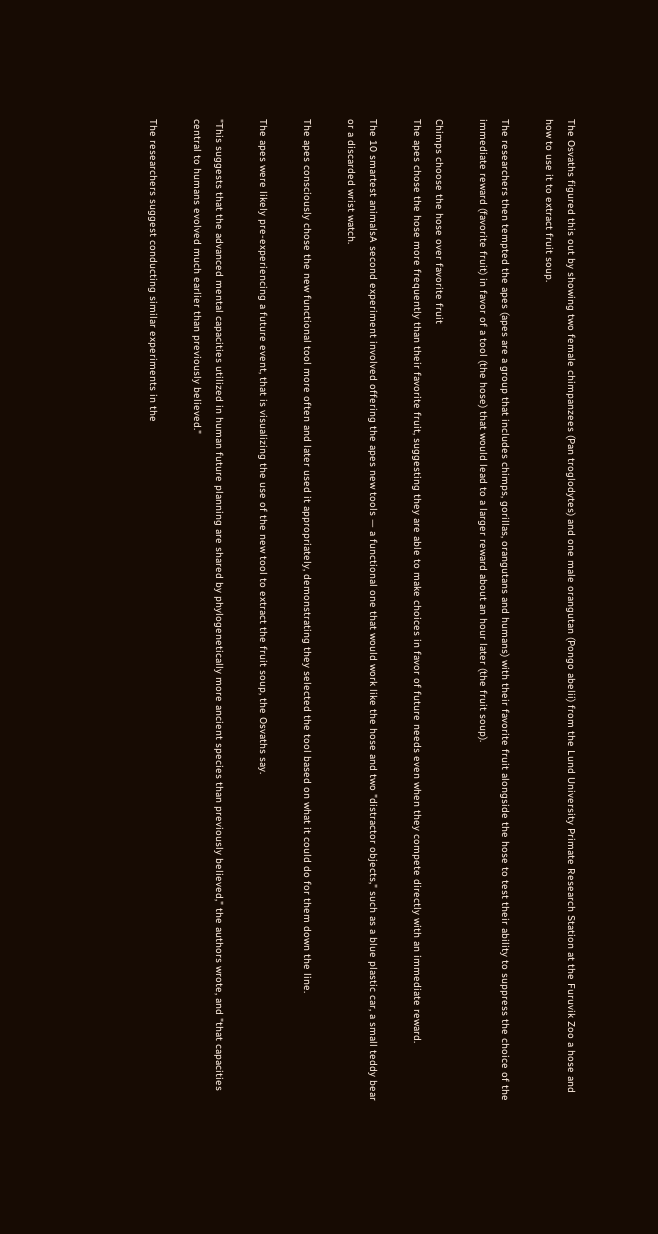The Osvaths figured this out by showing two female chimpanzees (Pan troglodytes) and one male orangutan (Pongo abelii) from the Lund University Primate Research Station at the Furuvik Zoo a hose and how to use it to extract fruit soup.

The researchers then tempted the apes (apes are a group that includes chimps, gorillas, orangutans and humans) with their favorite fruit alongside the hose to test their ability to suppress the choice of the immediate reward (favorite fruit) in favor of a tool (the hose) that would lead to a larger reward about an hour later (the fruit soup).

Chimps choose the hose over favorite fruit
The apes chose the hose more frequently than their favorite fruit, suggesting they are able to make choices in favor of future needs even when they compete directly with an immediate reward.

The 10 smartest animalsA second experiment involved offering the apes new tools — a functional one that would work like the hose and two "distractor objects," such as a blue plastic car, a small teddy bear or a discarded wrist watch.

The apes consciously chose the new functional tool more often and later used it appropriately, demonstrating they selected the tool based on what it could do for them down the line.

The apes were likely pre-experiencing a future event, that is visualizing the use of the new tool to extract the fruit soup, the Osvaths say.

"This suggests that the advanced mental capacities utilized in human future planning are shared by phylogenetically more ancient species than previously believed," the authors wrote, and "that capacities central to humans evolved much earlier than previously believed."

The researchers suggest conducting similar experiments in the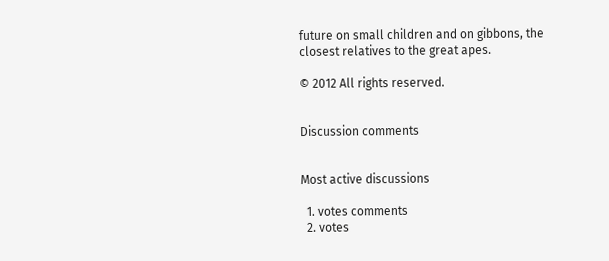future on small children and on gibbons, the closest relatives to the great apes.

© 2012 All rights reserved.


Discussion comments


Most active discussions

  1. votes comments
  2. votes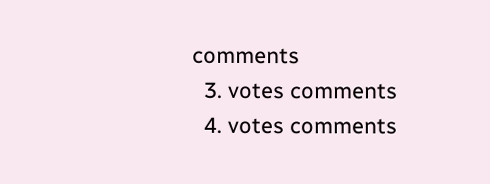comments
  3. votes comments
  4. votes comments